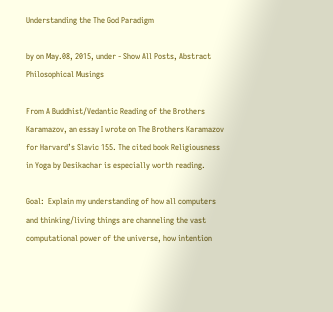Understanding the The God Paradigm

by on May.08, 2015, under - Show All Posts, Abstract Philosophical Musings

From A Buddhist/Vedantic Reading of the Brothers Karamazov, an essay I wrote on The Brothers Karamazov for Harvard’s Slavic 155. The cited book Religiousness in Yoga by Desikachar is especially worth reading.

Goal:  Explain my understanding of how all computers and thinking/living things are channeling the vast computational power of the universe, how intention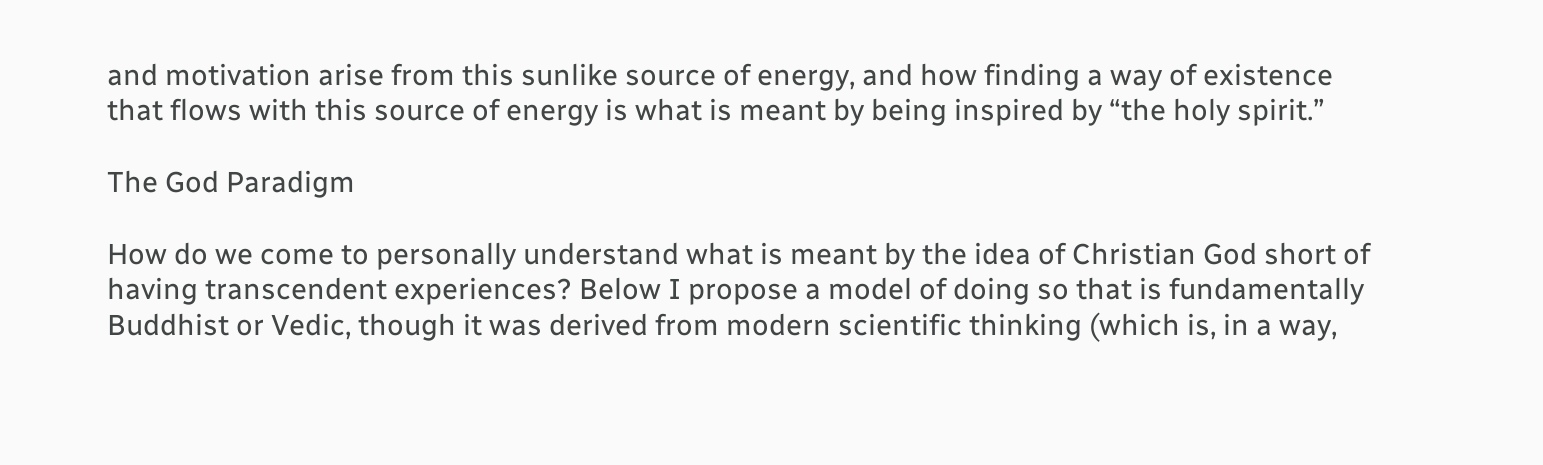and motivation arise from this sunlike source of energy, and how finding a way of existence that flows with this source of energy is what is meant by being inspired by “the holy spirit.”

The God Paradigm

How do we come to personally understand what is meant by the idea of Christian God short of having transcendent experiences? Below I propose a model of doing so that is fundamentally Buddhist or Vedic, though it was derived from modern scientific thinking (which is, in a way,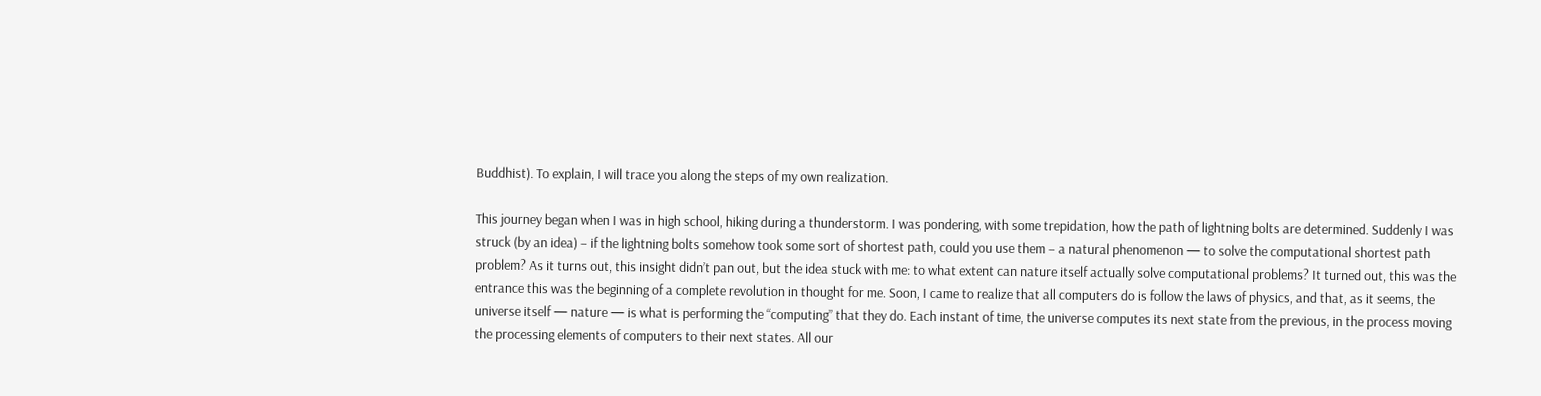Buddhist). To explain, I will trace you along the steps of my own realization.

This journey began when I was in high school, hiking during a thunderstorm. I was pondering, with some trepidation, how the path of lightning bolts are determined. Suddenly I was struck (by an idea) – if the lightning bolts somehow took some sort of shortest path, could you use them – a natural phenomenon — to solve the computational shortest path problem? As it turns out, this insight didn’t pan out, but the idea stuck with me: to what extent can nature itself actually solve computational problems? It turned out, this was the entrance this was the beginning of a complete revolution in thought for me. Soon, I came to realize that all computers do is follow the laws of physics, and that, as it seems, the universe itself — nature — is what is performing the “computing” that they do. Each instant of time, the universe computes its next state from the previous, in the process moving the processing elements of computers to their next states. All our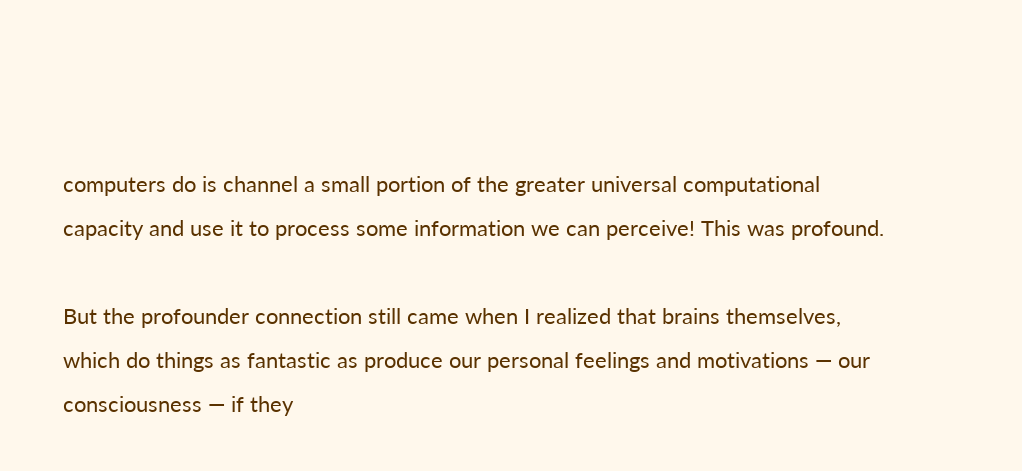computers do is channel a small portion of the greater universal computational capacity and use it to process some information we can perceive! This was profound.

But the profounder connection still came when I realized that brains themselves, which do things as fantastic as produce our personal feelings and motivations — our consciousness — if they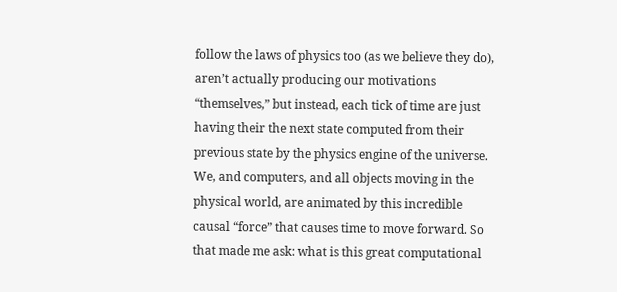follow the laws of physics too (as we believe they do), aren’t actually producing our motivations “themselves,” but instead, each tick of time are just having their the next state computed from their previous state by the physics engine of the universe. We, and computers, and all objects moving in the physical world, are animated by this incredible causal “force” that causes time to move forward. So that made me ask: what is this great computational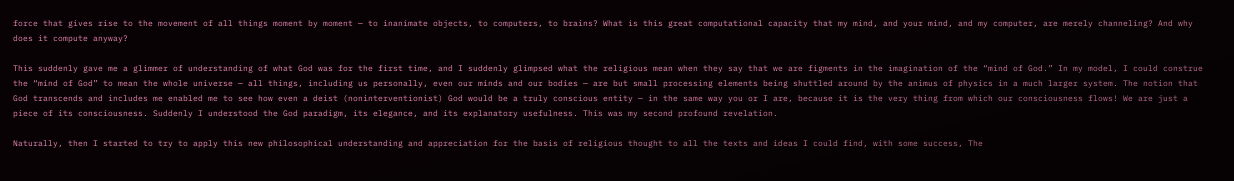force that gives rise to the movement of all things moment by moment — to inanimate objects, to computers, to brains? What is this great computational capacity that my mind, and your mind, and my computer, are merely channeling? And why does it compute anyway?

This suddenly gave me a glimmer of understanding of what God was for the first time, and I suddenly glimpsed what the religious mean when they say that we are figments in the imagination of the “mind of God.” In my model, I could construe the “mind of God” to mean the whole universe — all things, including us personally, even our minds and our bodies — are but small processing elements being shuttled around by the animus of physics in a much larger system. The notion that God transcends and includes me enabled me to see how even a deist (noninterventionist) God would be a truly conscious entity — in the same way you or I are, because it is the very thing from which our consciousness flows! We are just a piece of its consciousness. Suddenly I understood the God paradigm, its elegance, and its explanatory usefulness. This was my second profound revelation.

Naturally, then I started to try to apply this new philosophical understanding and appreciation for the basis of religious thought to all the texts and ideas I could find, with some success, The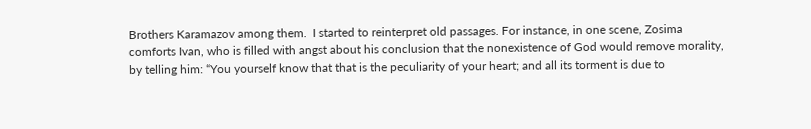Brothers Karamazov among them.  I started to reinterpret old passages. For instance, in one scene, Zosima comforts Ivan, who is filled with angst about his conclusion that the nonexistence of God would remove morality, by telling him: “You yourself know that that is the peculiarity of your heart; and all its torment is due to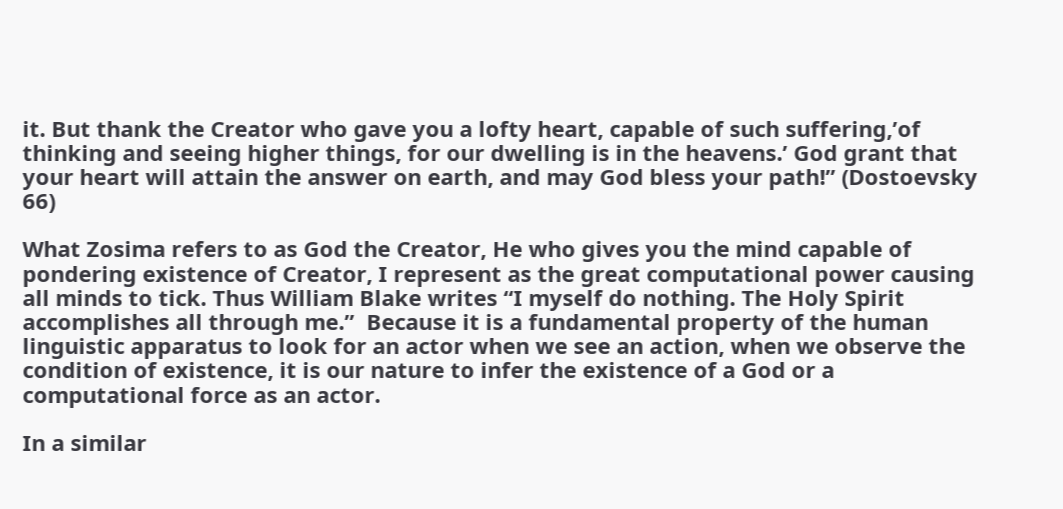it. But thank the Creator who gave you a lofty heart, capable of such suffering,’of thinking and seeing higher things, for our dwelling is in the heavens.’ God grant that your heart will attain the answer on earth, and may God bless your path!” (Dostoevsky 66)

What Zosima refers to as God the Creator, He who gives you the mind capable of pondering existence of Creator, I represent as the great computational power causing all minds to tick. Thus William Blake writes “I myself do nothing. The Holy Spirit accomplishes all through me.”  Because it is a fundamental property of the human linguistic apparatus to look for an actor when we see an action, when we observe the condition of existence, it is our nature to infer the existence of a God or a computational force as an actor.

In a similar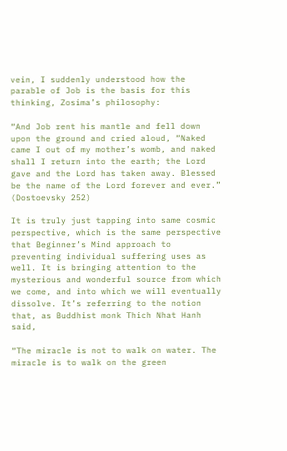vein, I suddenly understood how the parable of Job is the basis for this thinking, Zosima’s philosophy:

“And Job rent his mantle and fell down upon the ground and cried aloud, “Naked came I out of my mother’s womb, and naked shall I return into the earth; the Lord gave and the Lord has taken away. Blessed be the name of the Lord forever and ever.” (Dostoevsky 252)

It is truly just tapping into same cosmic perspective, which is the same perspective that Beginner’s Mind approach to preventing individual suffering uses as well. It is bringing attention to the mysterious and wonderful source from which we come, and into which we will eventually dissolve. It’s referring to the notion that, as Buddhist monk Thich Nhat Hanh said,

“The miracle is not to walk on water. The miracle is to walk on the green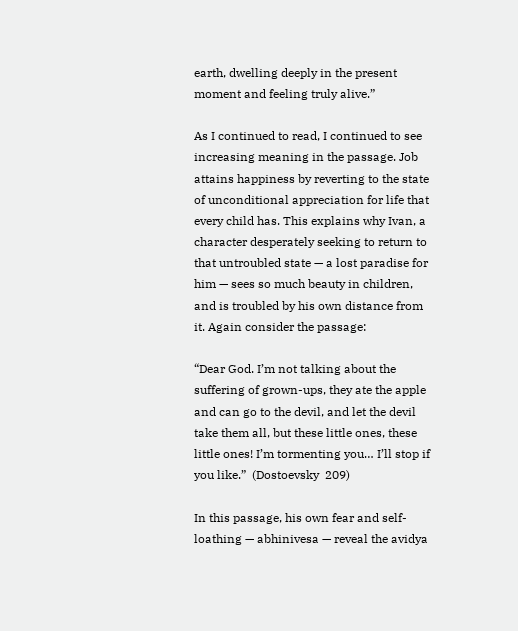earth, dwelling deeply in the present moment and feeling truly alive.”

As I continued to read, I continued to see increasing meaning in the passage. Job attains happiness by reverting to the state of unconditional appreciation for life that every child has. This explains why Ivan, a character desperately seeking to return to that untroubled state — a lost paradise for him — sees so much beauty in children, and is troubled by his own distance from it. Again consider the passage:

“Dear God. I’m not talking about the suffering of grown-ups, they ate the apple and can go to the devil, and let the devil take them all, but these little ones, these little ones! I’m tormenting you… I’ll stop if you like.”  (Dostoevsky  209)

In this passage, his own fear and self-loathing — abhinivesa — reveal the avidya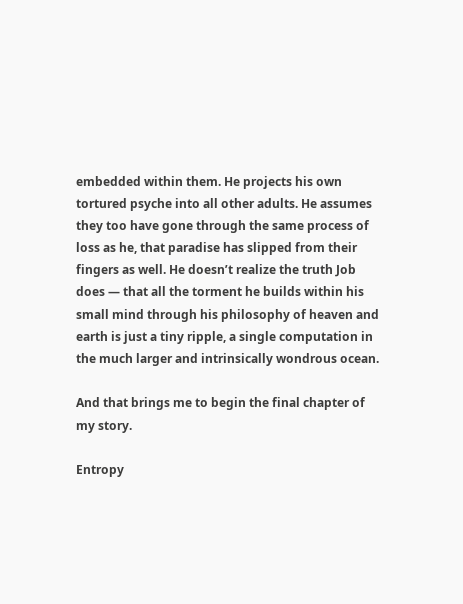embedded within them. He projects his own tortured psyche into all other adults. He assumes they too have gone through the same process of loss as he, that paradise has slipped from their fingers as well. He doesn’t realize the truth Job does — that all the torment he builds within his small mind through his philosophy of heaven and earth is just a tiny ripple, a single computation in the much larger and intrinsically wondrous ocean.

And that brings me to begin the final chapter of my story.

Entropy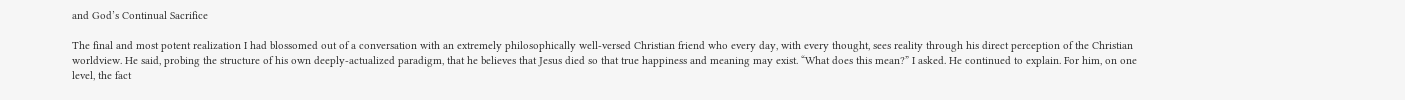and God’s Continual Sacrifice

The final and most potent realization I had blossomed out of a conversation with an extremely philosophically well-versed Christian friend who every day, with every thought, sees reality through his direct perception of the Christian worldview. He said, probing the structure of his own deeply-actualized paradigm, that he believes that Jesus died so that true happiness and meaning may exist. “What does this mean?” I asked. He continued to explain. For him, on one level, the fact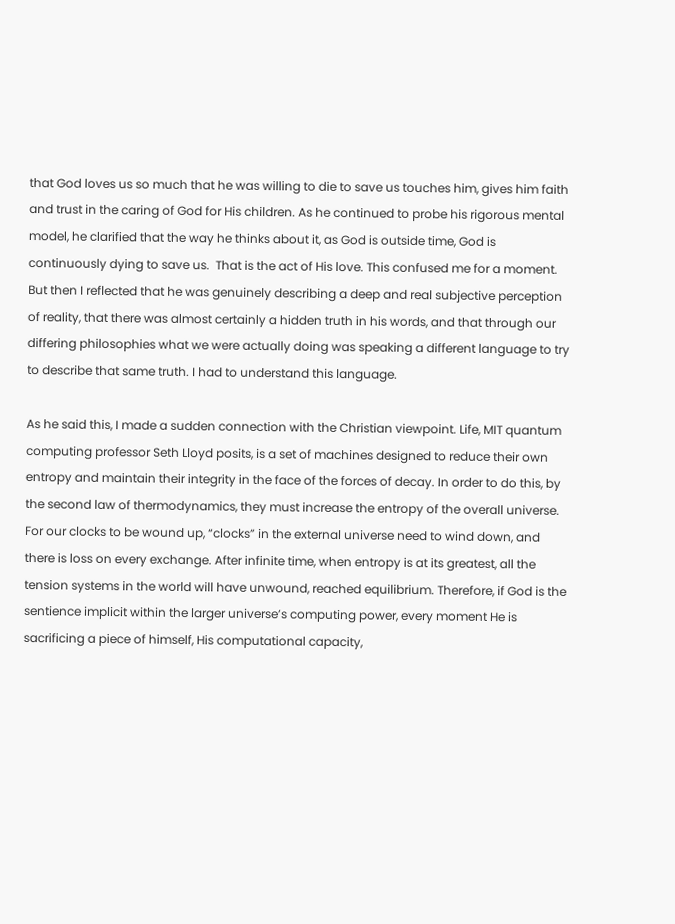that God loves us so much that he was willing to die to save us touches him, gives him faith and trust in the caring of God for His children. As he continued to probe his rigorous mental model, he clarified that the way he thinks about it, as God is outside time, God is continuously dying to save us.  That is the act of His love. This confused me for a moment.  But then I reflected that he was genuinely describing a deep and real subjective perception of reality, that there was almost certainly a hidden truth in his words, and that through our differing philosophies what we were actually doing was speaking a different language to try to describe that same truth. I had to understand this language.

As he said this, I made a sudden connection with the Christian viewpoint. Life, MIT quantum computing professor Seth Lloyd posits, is a set of machines designed to reduce their own entropy and maintain their integrity in the face of the forces of decay. In order to do this, by the second law of thermodynamics, they must increase the entropy of the overall universe. For our clocks to be wound up, “clocks” in the external universe need to wind down, and there is loss on every exchange. After infinite time, when entropy is at its greatest, all the tension systems in the world will have unwound, reached equilibrium. Therefore, if God is the sentience implicit within the larger universe’s computing power, every moment He is sacrificing a piece of himself, His computational capacity,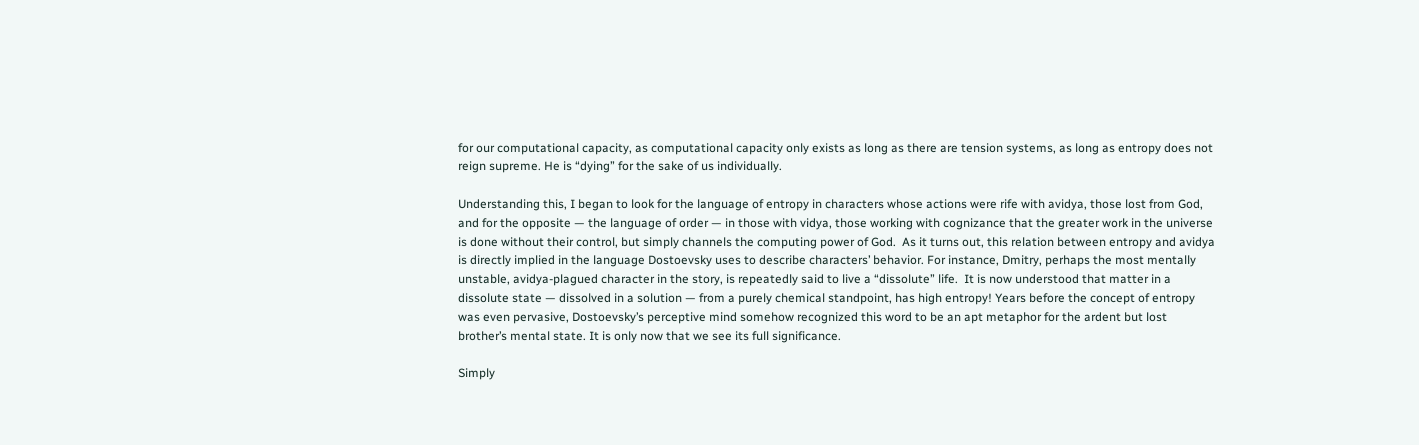for our computational capacity, as computational capacity only exists as long as there are tension systems, as long as entropy does not reign supreme. He is “dying” for the sake of us individually.

Understanding this, I began to look for the language of entropy in characters whose actions were rife with avidya, those lost from God, and for the opposite — the language of order — in those with vidya, those working with cognizance that the greater work in the universe is done without their control, but simply channels the computing power of God.  As it turns out, this relation between entropy and avidya is directly implied in the language Dostoevsky uses to describe characters’ behavior. For instance, Dmitry, perhaps the most mentally unstable, avidya-plagued character in the story, is repeatedly said to live a “dissolute” life.  It is now understood that matter in a dissolute state — dissolved in a solution — from a purely chemical standpoint, has high entropy! Years before the concept of entropy was even pervasive, Dostoevsky’s perceptive mind somehow recognized this word to be an apt metaphor for the ardent but lost brother’s mental state. It is only now that we see its full significance.

Simply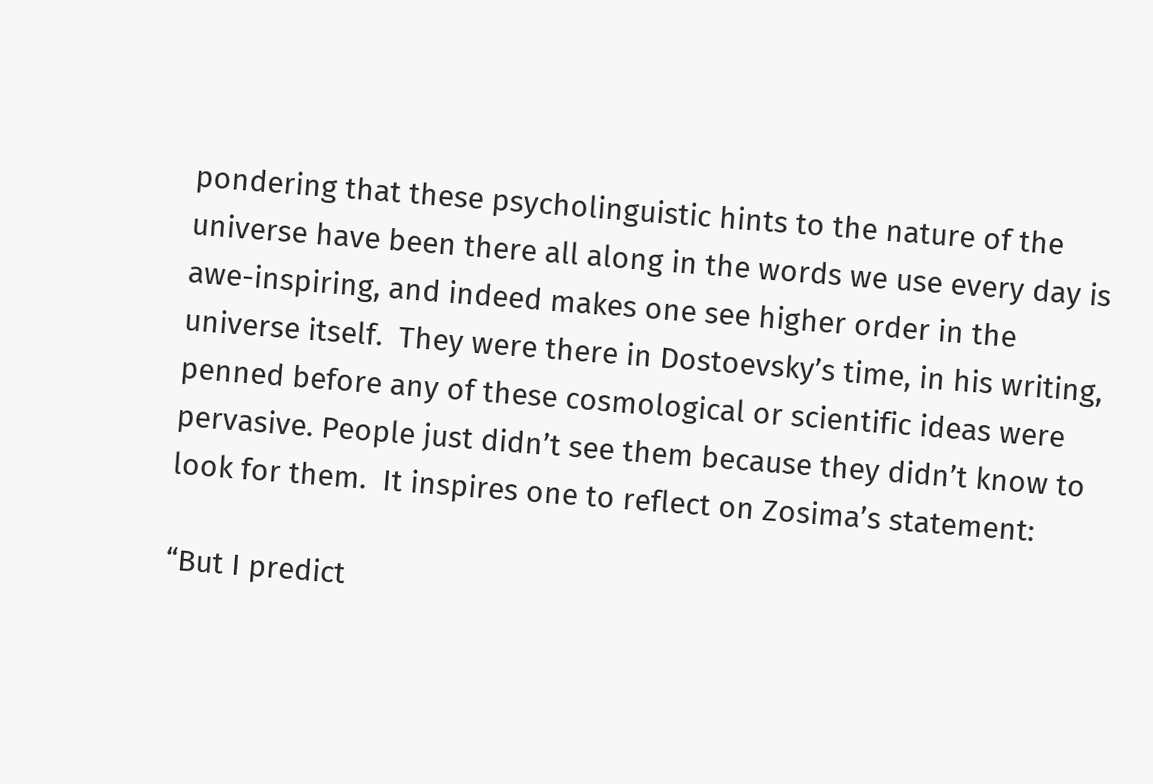pondering that these psycholinguistic hints to the nature of the universe have been there all along in the words we use every day is awe-inspiring, and indeed makes one see higher order in the universe itself.  They were there in Dostoevsky’s time, in his writing, penned before any of these cosmological or scientific ideas were pervasive. People just didn’t see them because they didn’t know to look for them.  It inspires one to reflect on Zosima’s statement:

“But I predict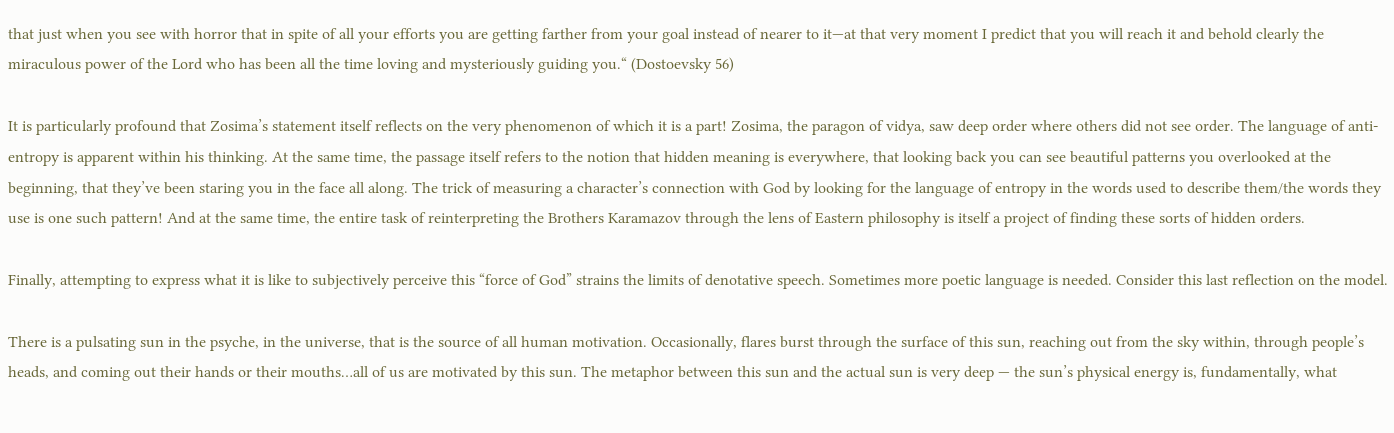that just when you see with horror that in spite of all your efforts you are getting farther from your goal instead of nearer to it—at that very moment I predict that you will reach it and behold clearly the miraculous power of the Lord who has been all the time loving and mysteriously guiding you.“ (Dostoevsky 56)

It is particularly profound that Zosima’s statement itself reflects on the very phenomenon of which it is a part! Zosima, the paragon of vidya, saw deep order where others did not see order. The language of anti-entropy is apparent within his thinking. At the same time, the passage itself refers to the notion that hidden meaning is everywhere, that looking back you can see beautiful patterns you overlooked at the beginning, that they’ve been staring you in the face all along. The trick of measuring a character’s connection with God by looking for the language of entropy in the words used to describe them/the words they use is one such pattern! And at the same time, the entire task of reinterpreting the Brothers Karamazov through the lens of Eastern philosophy is itself a project of finding these sorts of hidden orders.

Finally, attempting to express what it is like to subjectively perceive this “force of God” strains the limits of denotative speech. Sometimes more poetic language is needed. Consider this last reflection on the model.

There is a pulsating sun in the psyche, in the universe, that is the source of all human motivation. Occasionally, flares burst through the surface of this sun, reaching out from the sky within, through people’s heads, and coming out their hands or their mouths…all of us are motivated by this sun. The metaphor between this sun and the actual sun is very deep — the sun’s physical energy is, fundamentally, what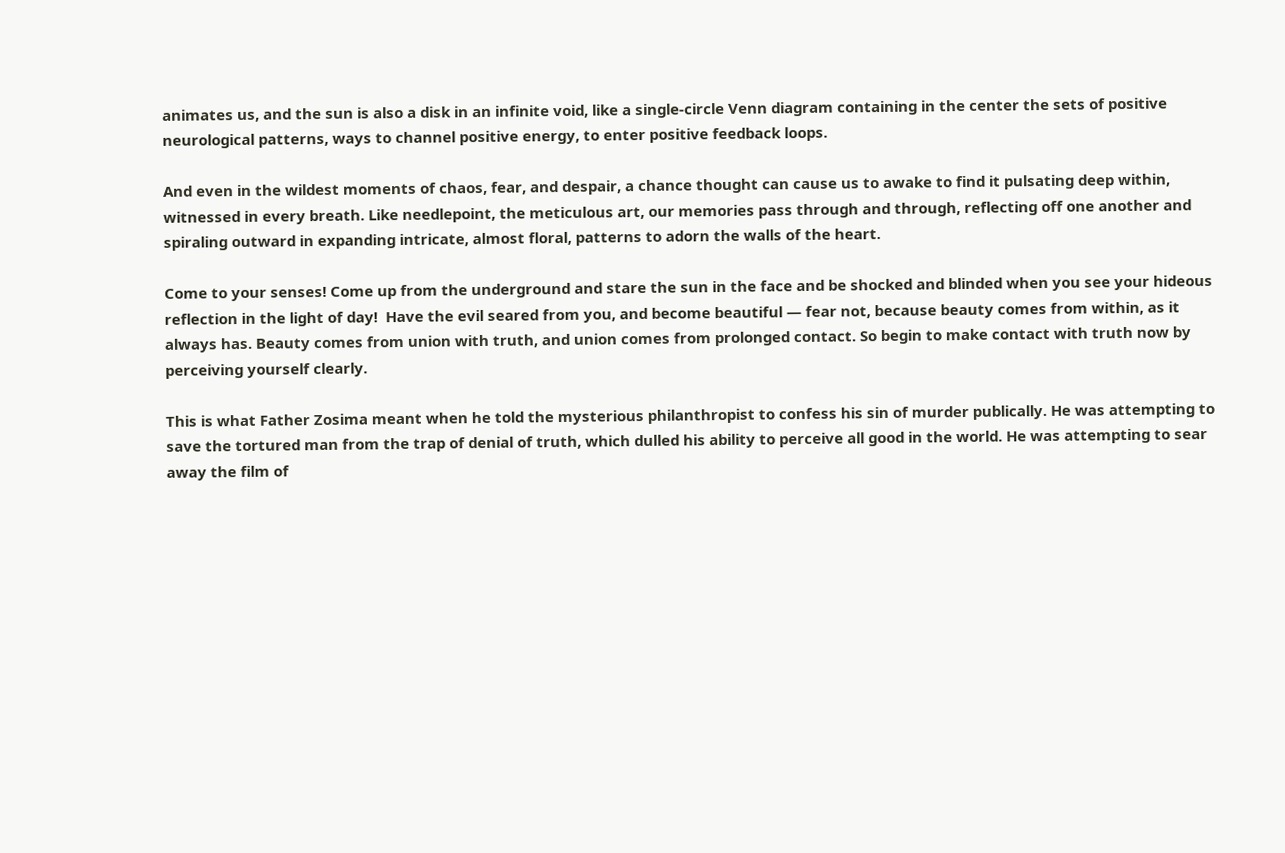animates us, and the sun is also a disk in an infinite void, like a single-circle Venn diagram containing in the center the sets of positive  neurological patterns, ways to channel positive energy, to enter positive feedback loops.

And even in the wildest moments of chaos, fear, and despair, a chance thought can cause us to awake to find it pulsating deep within, witnessed in every breath. Like needlepoint, the meticulous art, our memories pass through and through, reflecting off one another and spiraling outward in expanding intricate, almost floral, patterns to adorn the walls of the heart.

Come to your senses! Come up from the underground and stare the sun in the face and be shocked and blinded when you see your hideous reflection in the light of day!  Have the evil seared from you, and become beautiful — fear not, because beauty comes from within, as it always has. Beauty comes from union with truth, and union comes from prolonged contact. So begin to make contact with truth now by perceiving yourself clearly.

This is what Father Zosima meant when he told the mysterious philanthropist to confess his sin of murder publically. He was attempting to save the tortured man from the trap of denial of truth, which dulled his ability to perceive all good in the world. He was attempting to sear away the film of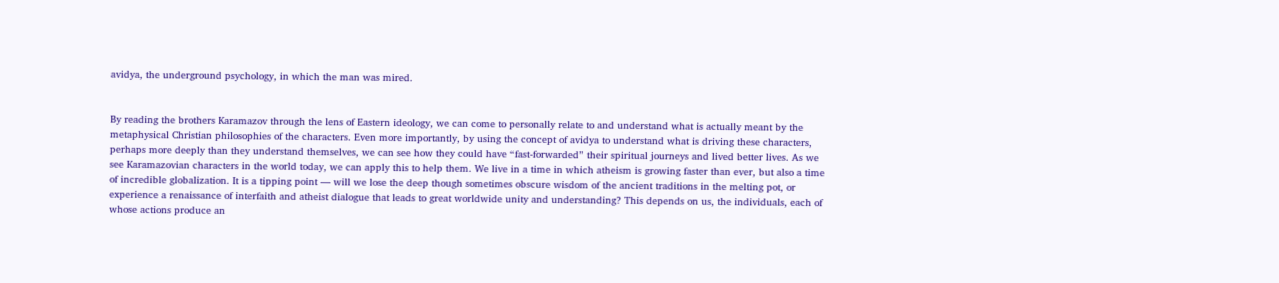avidya, the underground psychology, in which the man was mired.


By reading the brothers Karamazov through the lens of Eastern ideology, we can come to personally relate to and understand what is actually meant by the metaphysical Christian philosophies of the characters. Even more importantly, by using the concept of avidya to understand what is driving these characters, perhaps more deeply than they understand themselves, we can see how they could have “fast-forwarded” their spiritual journeys and lived better lives. As we see Karamazovian characters in the world today, we can apply this to help them. We live in a time in which atheism is growing faster than ever, but also a time of incredible globalization. It is a tipping point — will we lose the deep though sometimes obscure wisdom of the ancient traditions in the melting pot, or experience a renaissance of interfaith and atheist dialogue that leads to great worldwide unity and understanding? This depends on us, the individuals, each of whose actions produce an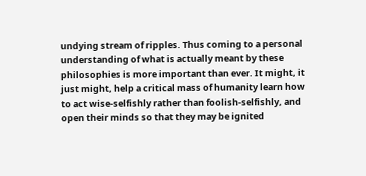undying stream of ripples. Thus coming to a personal understanding of what is actually meant by these philosophies is more important than ever. It might, it just might, help a critical mass of humanity learn how to act wise-selfishly rather than foolish-selfishly, and open their minds so that they may be ignited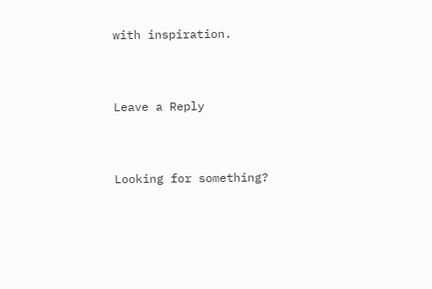with inspiration.


Leave a Reply


Looking for something?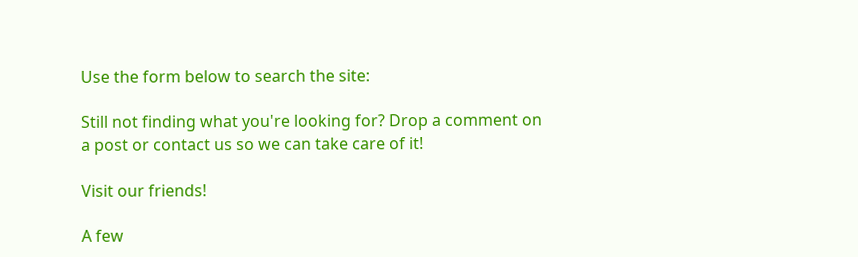Use the form below to search the site:

Still not finding what you're looking for? Drop a comment on a post or contact us so we can take care of it!

Visit our friends!

A few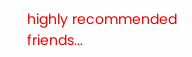highly recommended friends...